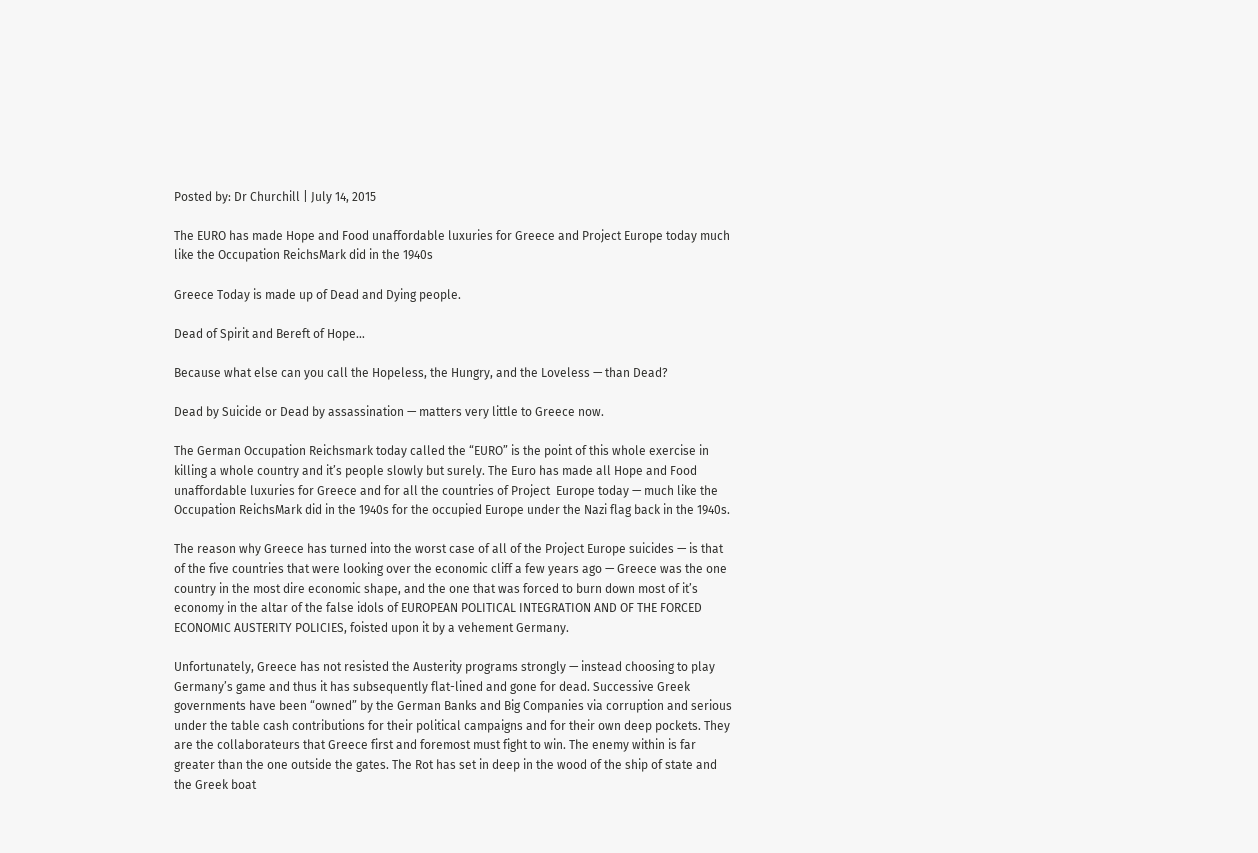Posted by: Dr Churchill | July 14, 2015

The EURO has made Hope and Food unaffordable luxuries for Greece and Project Europe today much like the Occupation ReichsMark did in the 1940s

Greece Today is made up of Dead and Dying people.

Dead of Spirit and Bereft of Hope…

Because what else can you call the Hopeless, the Hungry, and the Loveless — than Dead?

Dead by Suicide or Dead by assassination — matters very little to Greece now.

The German Occupation Reichsmark today called the “EURO” is the point of this whole exercise in killing a whole country and it’s people slowly but surely. The Euro has made all Hope and Food unaffordable luxuries for Greece and for all the countries of Project  Europe today — much like the Occupation ReichsMark did in the 1940s for the occupied Europe under the Nazi flag back in the 1940s.

The reason why Greece has turned into the worst case of all of the Project Europe suicides — is that of the five countries that were looking over the economic cliff a few years ago — Greece was the one country in the most dire economic shape, and the one that was forced to burn down most of it’s economy in the altar of the false idols of EUROPEAN POLITICAL INTEGRATION AND OF THE FORCED ECONOMIC AUSTERITY POLICIES, foisted upon it by a vehement Germany.

Unfortunately, Greece has not resisted the Austerity programs strongly — instead choosing to play Germany’s game and thus it has subsequently flat-lined and gone for dead. Successive Greek governments have been “owned” by the German Banks and Big Companies via corruption and serious under the table cash contributions for their political campaigns and for their own deep pockets. They are the collaborateurs that Greece first and foremost must fight to win. The enemy within is far greater than the one outside the gates. The Rot has set in deep in the wood of the ship of state and the Greek boat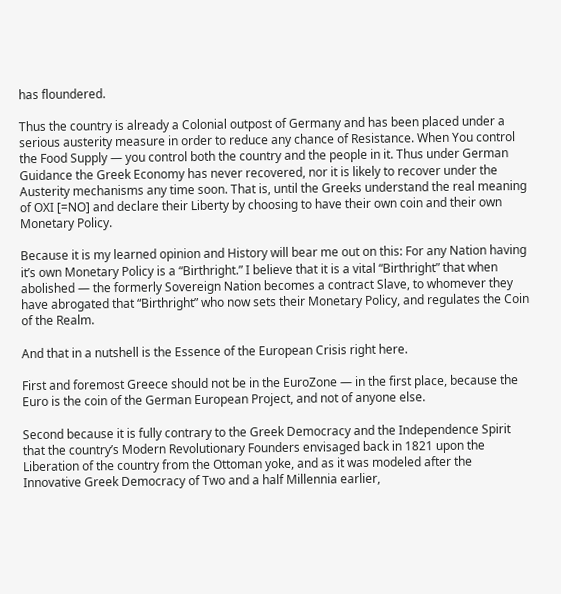has floundered.

Thus the country is already a Colonial outpost of Germany and has been placed under a serious austerity measure in order to reduce any chance of Resistance. When You control the Food Supply — you control both the country and the people in it. Thus under German Guidance the Greek Economy has never recovered, nor it is likely to recover under the Austerity mechanisms any time soon. That is, until the Greeks understand the real meaning of OXI [=NO] and declare their Liberty by choosing to have their own coin and their own Monetary Policy.

Because it is my learned opinion and History will bear me out on this: For any Nation having it’s own Monetary Policy is a “Birthright.” I believe that it is a vital “Birthright” that when abolished — the formerly Sovereign Nation becomes a contract Slave, to whomever they have abrogated that “Birthright” who now sets their Monetary Policy, and regulates the Coin of the Realm.

And that in a nutshell is the Essence of the European Crisis right here.

First and foremost Greece should not be in the EuroZone — in the first place, because the Euro is the coin of the German European Project, and not of anyone else.

Second because it is fully contrary to the Greek Democracy and the Independence Spirit that the country’s Modern Revolutionary Founders envisaged back in 1821 upon the Liberation of the country from the Ottoman yoke, and as it was modeled after the Innovative Greek Democracy of Two and a half Millennia earlier,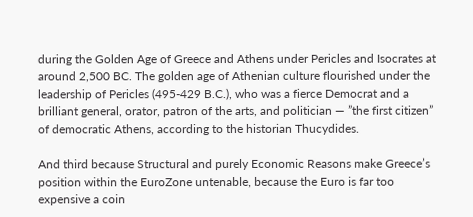during the Golden Age of Greece and Athens under Pericles and Isocrates at around 2,500 BC. The golden age of Athenian culture flourished under the leadership of Pericles (495-429 B.C.), who was a fierce Democrat and a brilliant general, orator, patron of the arts, and politician — ”the first citizen” of democratic Athens, according to the historian Thucydides.

And third because Structural and purely Economic Reasons make Greece’s position within the EuroZone untenable, because the Euro is far too expensive a coin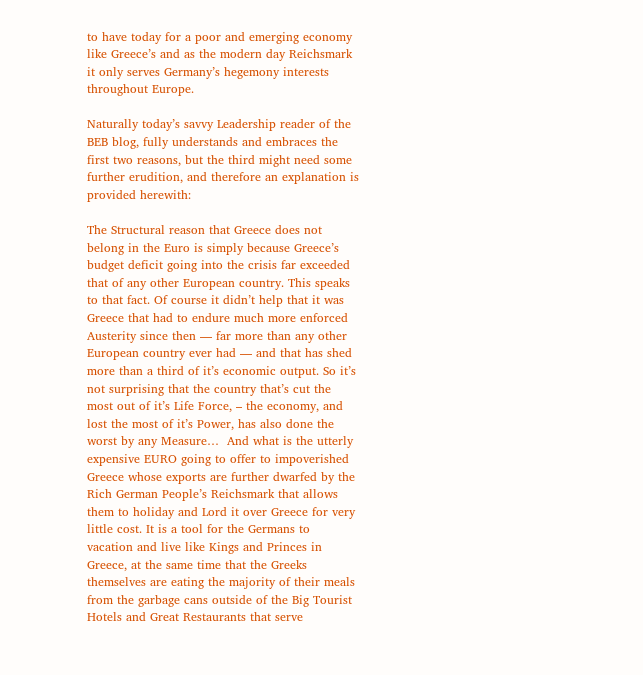to have today for a poor and emerging economy like Greece’s and as the modern day Reichsmark it only serves Germany’s hegemony interests throughout Europe.

Naturally today’s savvy Leadership reader of the BEB blog, fully understands and embraces the first two reasons, but the third might need some further erudition, and therefore an explanation is provided herewith:

The Structural reason that Greece does not belong in the Euro is simply because Greece’s budget deficit going into the crisis far exceeded that of any other European country. This speaks to that fact. Of course it didn’t help that it was Greece that had to endure much more enforced Austerity since then — far more than any other European country ever had — and that has shed more than a third of it’s economic output. So it’s not surprising that the country that’s cut the most out of it’s Life Force, – the economy, and lost the most of it’s Power, has also done the worst by any Measure…  And what is the utterly expensive EURO going to offer to impoverished Greece whose exports are further dwarfed by the Rich German People’s Reichsmark that allows them to holiday and Lord it over Greece for very little cost. It is a tool for the Germans to vacation and live like Kings and Princes in Greece, at the same time that the Greeks themselves are eating the majority of their meals from the garbage cans outside of the Big Tourist Hotels and Great Restaurants that serve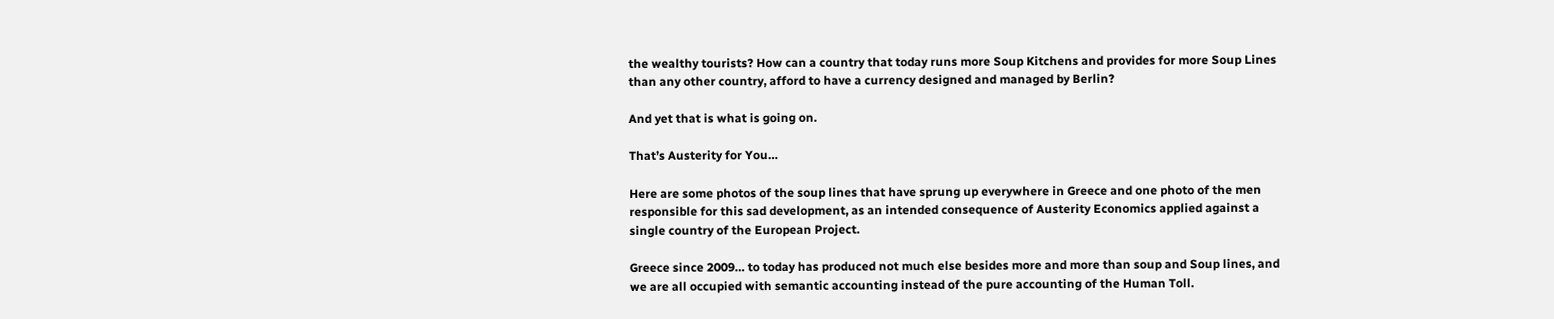the wealthy tourists? How can a country that today runs more Soup Kitchens and provides for more Soup Lines than any other country, afford to have a currency designed and managed by Berlin?

And yet that is what is going on.

That’s Austerity for You…

Here are some photos of the soup lines that have sprung up everywhere in Greece and one photo of the men responsible for this sad development, as an intended consequence of Austerity Economics applied against a single country of the European Project.

Greece since 2009… to today has produced not much else besides more and more than soup and Soup lines, and we are all occupied with semantic accounting instead of the pure accounting of the Human Toll.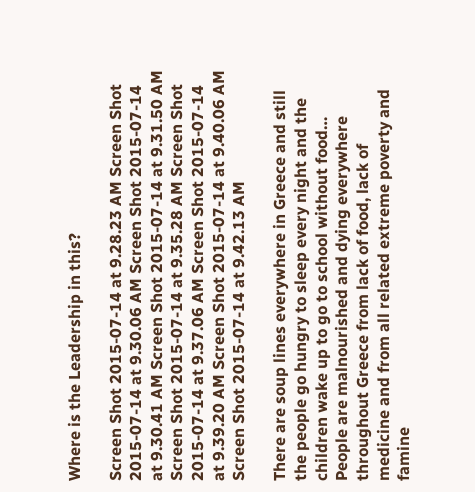Where is the Leadership in this?

Screen Shot 2015-07-14 at 9.28.23 AM Screen Shot 2015-07-14 at 9.30.06 AM Screen Shot 2015-07-14 at 9.30.41 AM Screen Shot 2015-07-14 at 9.31.50 AM Screen Shot 2015-07-14 at 9.35.28 AM Screen Shot 2015-07-14 at 9.37.06 AM Screen Shot 2015-07-14 at 9.39.20 AM Screen Shot 2015-07-14 at 9.40.06 AM Screen Shot 2015-07-14 at 9.42.13 AM

There are soup lines everywhere in Greece and still the people go hungry to sleep every night and the children wake up to go to school without food… People are malnourished and dying everywhere throughout Greece from lack of food, lack of medicine and from all related extreme poverty and famine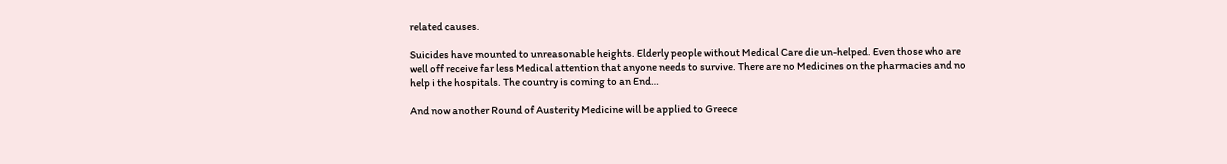related causes.

Suicides have mounted to unreasonable heights. Elderly people without Medical Care die un-helped. Even those who are well off receive far less Medical attention that anyone needs to survive. There are no Medicines on the pharmacies and no help i the hospitals. The country is coming to an End…

And now another Round of Austerity Medicine will be applied to Greece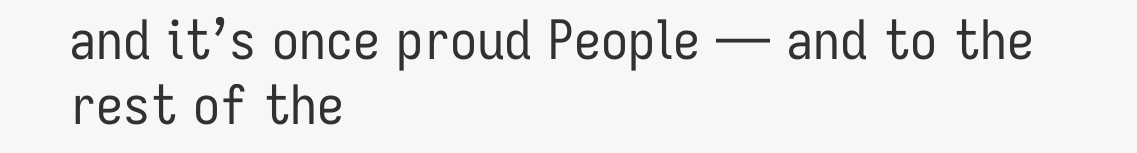and it’s once proud People — and to the rest of the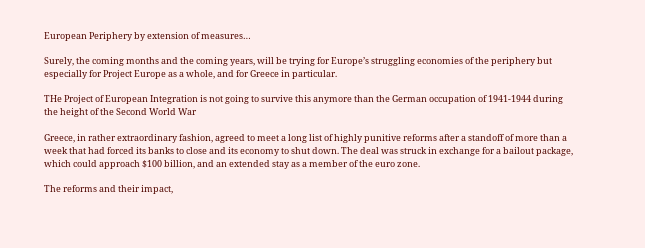European Periphery by extension of measures…

Surely, the coming months and the coming years, will be trying for Europe’s struggling economies of the periphery but especially for Project Europe as a whole, and for Greece in particular.

THe Project of European Integration is not going to survive this anymore than the German occupation of 1941-1944 during the height of the Second World War

Greece, in rather extraordinary fashion, agreed to meet a long list of highly punitive reforms after a standoff of more than a week that had forced its banks to close and its economy to shut down. The deal was struck in exchange for a bailout package, which could approach $100 billion, and an extended stay as a member of the euro zone.

The reforms and their impact,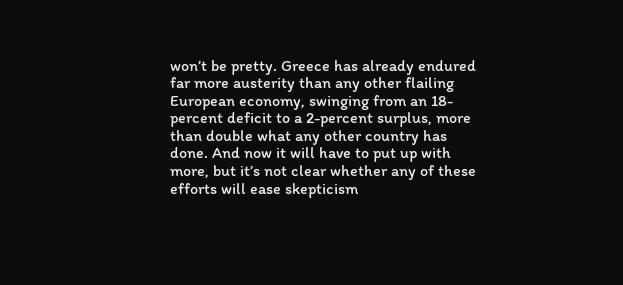won’t be pretty. Greece has already endured far more austerity than any other flailing European economy, swinging from an 18-percent deficit to a 2-percent surplus, more than double what any other country has done. And now it will have to put up with more, but it’s not clear whether any of these efforts will ease skepticism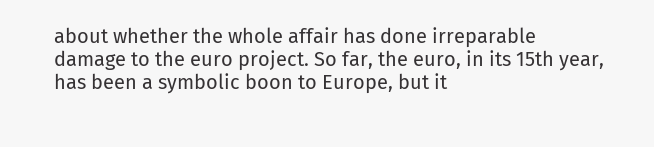about whether the whole affair has done irreparable damage to the euro project. So far, the euro, in its 15th year, has been a symbolic boon to Europe, but it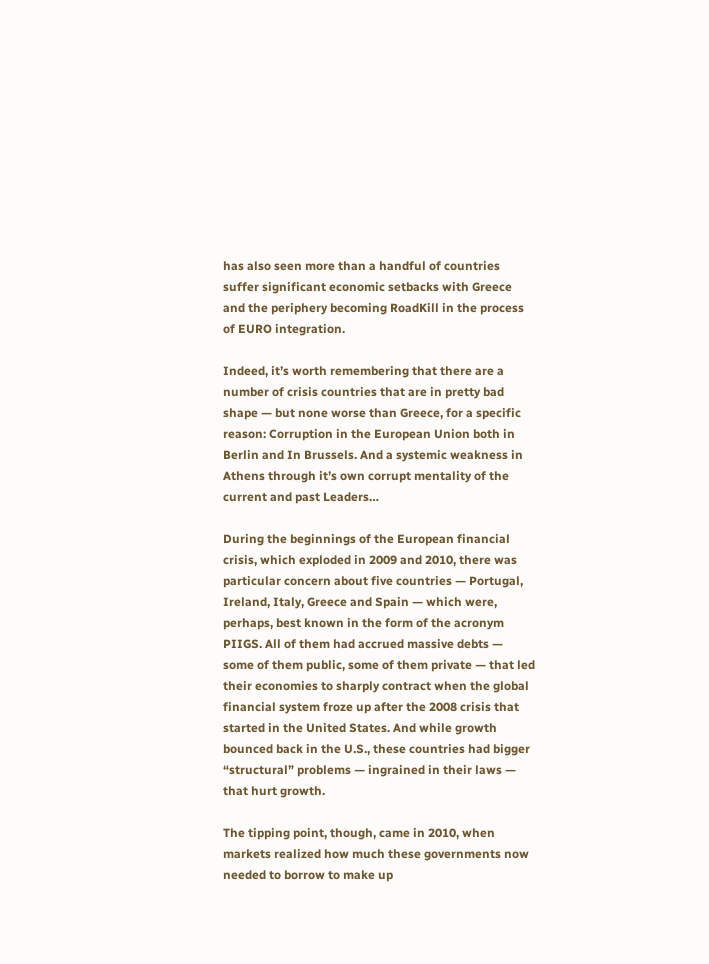has also seen more than a handful of countries suffer significant economic setbacks with Greece and the periphery becoming RoadKill in the process of EURO integration.

Indeed, it’s worth remembering that there are a number of crisis countries that are in pretty bad shape — but none worse than Greece, for a specific reason: Corruption in the European Union both in Berlin and In Brussels. And a systemic weakness in Athens through it’s own corrupt mentality of the current and past Leaders…

During the beginnings of the European financial crisis, which exploded in 2009 and 2010, there was particular concern about five countries — Portugal, Ireland, Italy, Greece and Spain — which were, perhaps, best known in the form of the acronym PIIGS. All of them had accrued massive debts — some of them public, some of them private — that led their economies to sharply contract when the global financial system froze up after the 2008 crisis that started in the United States. And while growth bounced back in the U.S., these countries had bigger “structural” problems — ingrained in their laws — that hurt growth.

The tipping point, though, came in 2010, when markets realized how much these governments now needed to borrow to make up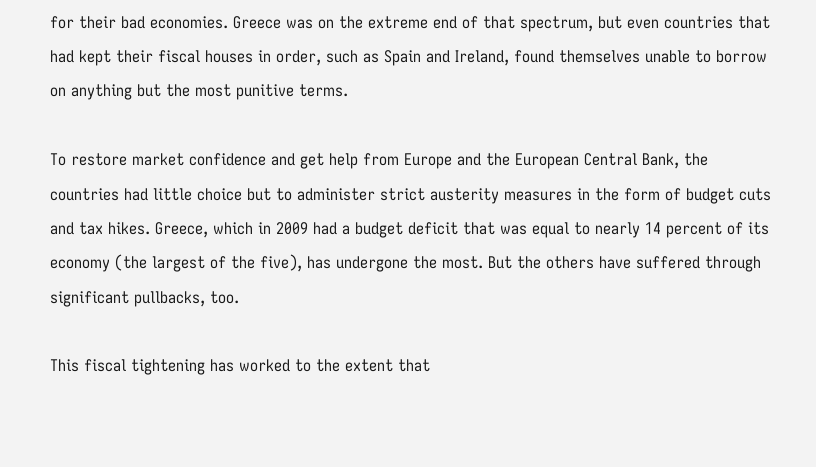for their bad economies. Greece was on the extreme end of that spectrum, but even countries that had kept their fiscal houses in order, such as Spain and Ireland, found themselves unable to borrow on anything but the most punitive terms.

To restore market confidence and get help from Europe and the European Central Bank, the countries had little choice but to administer strict austerity measures in the form of budget cuts and tax hikes. Greece, which in 2009 had a budget deficit that was equal to nearly 14 percent of its economy (the largest of the five), has undergone the most. But the others have suffered through significant pullbacks, too.

This fiscal tightening has worked to the extent that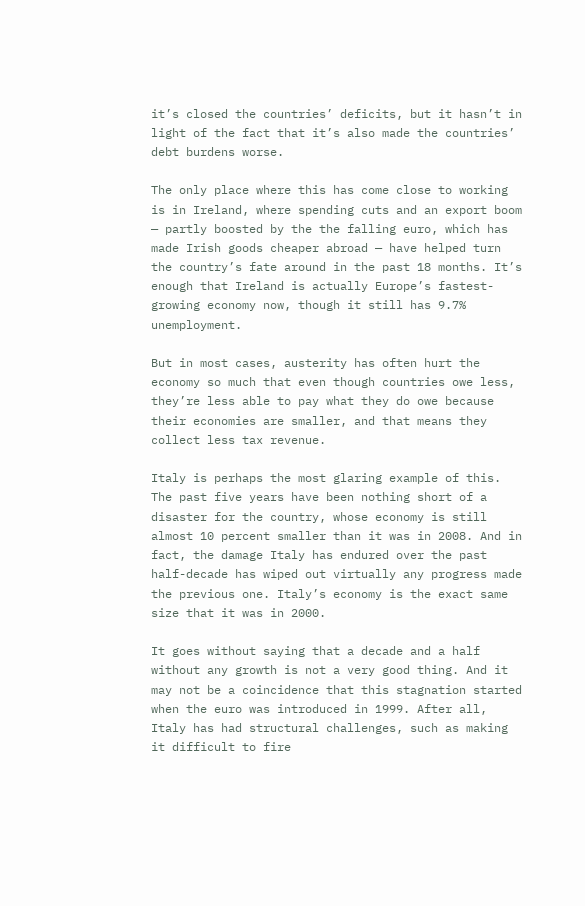it’s closed the countries’ deficits, but it hasn’t in light of the fact that it’s also made the countries’ debt burdens worse.

The only place where this has come close to working is in Ireland, where spending cuts and an export boom — partly boosted by the the falling euro, which has made Irish goods cheaper abroad — have helped turn the country’s fate around in the past 18 months. It’s enough that Ireland is actually Europe’s fastest-growing economy now, though it still has 9.7% unemployment.

But in most cases, austerity has often hurt the economy so much that even though countries owe less, they’re less able to pay what they do owe because their economies are smaller, and that means they collect less tax revenue.

Italy is perhaps the most glaring example of this. The past five years have been nothing short of a disaster for the country, whose economy is still almost 10 percent smaller than it was in 2008. And in fact, the damage Italy has endured over the past half-decade has wiped out virtually any progress made the previous one. Italy’s economy is the exact same size that it was in 2000.

It goes without saying that a decade and a half without any growth is not a very good thing. And it may not be a coincidence that this stagnation started when the euro was introduced in 1999. After all, Italy has had structural challenges, such as making it difficult to fire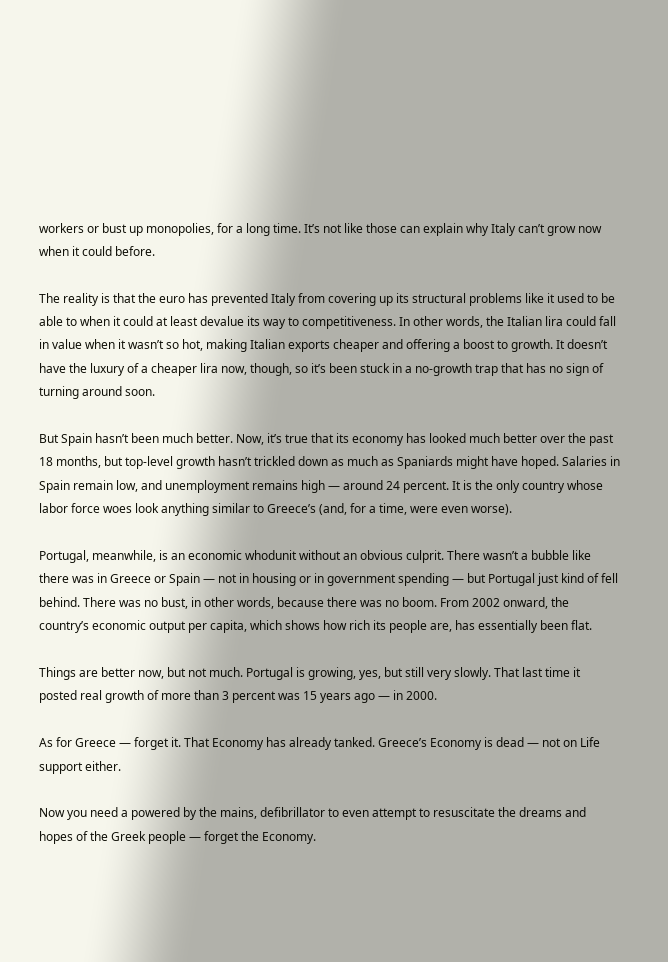workers or bust up monopolies, for a long time. It’s not like those can explain why Italy can’t grow now when it could before.

The reality is that the euro has prevented Italy from covering up its structural problems like it used to be able to when it could at least devalue its way to competitiveness. In other words, the Italian lira could fall in value when it wasn’t so hot, making Italian exports cheaper and offering a boost to growth. It doesn’t have the luxury of a cheaper lira now, though, so it’s been stuck in a no-growth trap that has no sign of turning around soon.

But Spain hasn’t been much better. Now, it’s true that its economy has looked much better over the past 18 months, but top-level growth hasn’t trickled down as much as Spaniards might have hoped. Salaries in Spain remain low, and unemployment remains high — around 24 percent. It is the only country whose labor force woes look anything similar to Greece’s (and, for a time, were even worse).

Portugal, meanwhile, is an economic whodunit without an obvious culprit. There wasn’t a bubble like there was in Greece or Spain — not in housing or in government spending — but Portugal just kind of fell behind. There was no bust, in other words, because there was no boom. From 2002 onward, the country’s economic output per capita, which shows how rich its people are, has essentially been flat.

Things are better now, but not much. Portugal is growing, yes, but still very slowly. That last time it posted real growth of more than 3 percent was 15 years ago — in 2000.

As for Greece — forget it. That Economy has already tanked. Greece’s Economy is dead — not on Life support either.

Now you need a powered by the mains, defibrillator to even attempt to resuscitate the dreams and hopes of the Greek people — forget the Economy.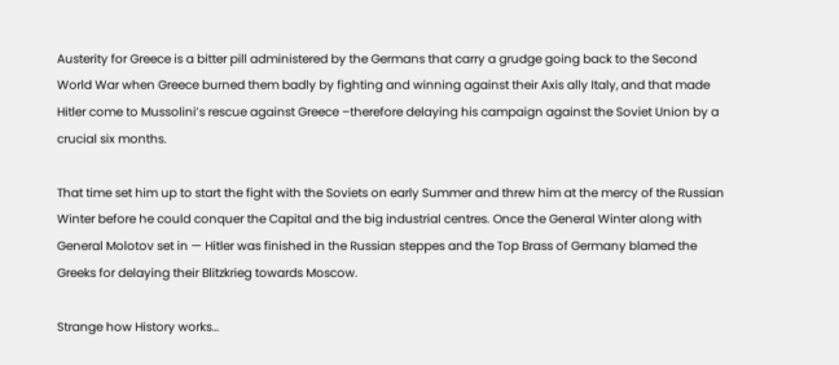Austerity for Greece is a bitter pill administered by the Germans that carry a grudge going back to the Second World War when Greece burned them badly by fighting and winning against their Axis ally Italy, and that made Hitler come to Mussolini’s rescue against Greece –therefore delaying his campaign against the Soviet Union by a crucial six months.

That time set him up to start the fight with the Soviets on early Summer and threw him at the mercy of the Russian Winter before he could conquer the Capital and the big industrial centres. Once the General Winter along with General Molotov set in — Hitler was finished in the Russian steppes and the Top Brass of Germany blamed the Greeks for delaying their Blitzkrieg towards Moscow.

Strange how History works…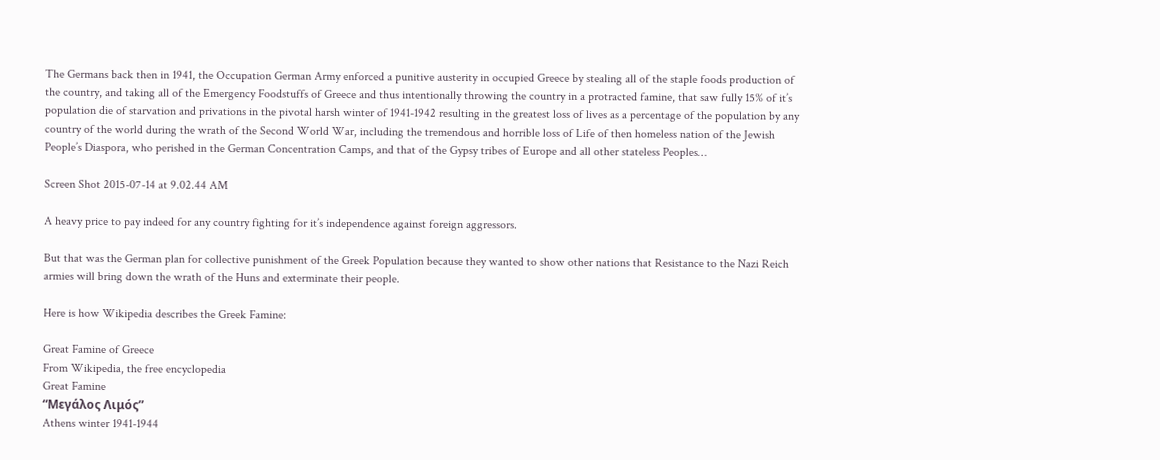The Germans back then in 1941, the Occupation German Army enforced a punitive austerity in occupied Greece by stealing all of the staple foods production of the country, and taking all of the Emergency Foodstuffs of Greece and thus intentionally throwing the country in a protracted famine, that saw fully 15% of it’s population die of starvation and privations in the pivotal harsh winter of 1941-1942 resulting in the greatest loss of lives as a percentage of the population by any country of the world during the wrath of the Second World War, including the tremendous and horrible loss of Life of then homeless nation of the Jewish People’s Diaspora, who perished in the German Concentration Camps, and that of the Gypsy tribes of Europe and all other stateless Peoples…

Screen Shot 2015-07-14 at 9.02.44 AM

A heavy price to pay indeed for any country fighting for it’s independence against foreign aggressors.

But that was the German plan for collective punishment of the Greek Population because they wanted to show other nations that Resistance to the Nazi Reich armies will bring down the wrath of the Huns and exterminate their people.

Here is how Wikipedia describes the Greek Famine:

Great Famine of Greece
From Wikipedia, the free encyclopedia
Great Famine
“Μεγάλος Λιμός”
Athens winter 1941-1944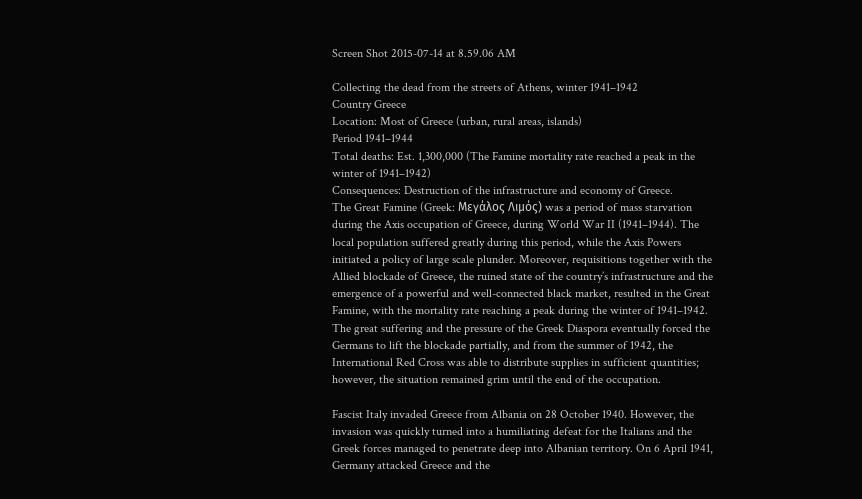Screen Shot 2015-07-14 at 8.59.06 AM

Collecting the dead from the streets of Athens, winter 1941–1942
Country Greece
Location: Most of Greece (urban, rural areas, islands)
Period 1941–1944
Total deaths: Est. 1,300,000 (The Famine mortality rate reached a peak in the winter of 1941–1942)
Consequences: Destruction of the infrastructure and economy of Greece.
The Great Famine (Greek: Μεγάλος Λιμός) was a period of mass starvation during the Axis occupation of Greece, during World War II (1941–1944). The local population suffered greatly during this period, while the Axis Powers initiated a policy of large scale plunder. Moreover, requisitions together with the Allied blockade of Greece, the ruined state of the country’s infrastructure and the emergence of a powerful and well-connected black market, resulted in the Great Famine, with the mortality rate reaching a peak during the winter of 1941–1942.
The great suffering and the pressure of the Greek Diaspora eventually forced the Germans to lift the blockade partially, and from the summer of 1942, the International Red Cross was able to distribute supplies in sufficient quantities; however, the situation remained grim until the end of the occupation.

Fascist Italy invaded Greece from Albania on 28 October 1940. However, the invasion was quickly turned into a humiliating defeat for the Italians and the Greek forces managed to penetrate deep into Albanian territory. On 6 April 1941, Germany attacked Greece and the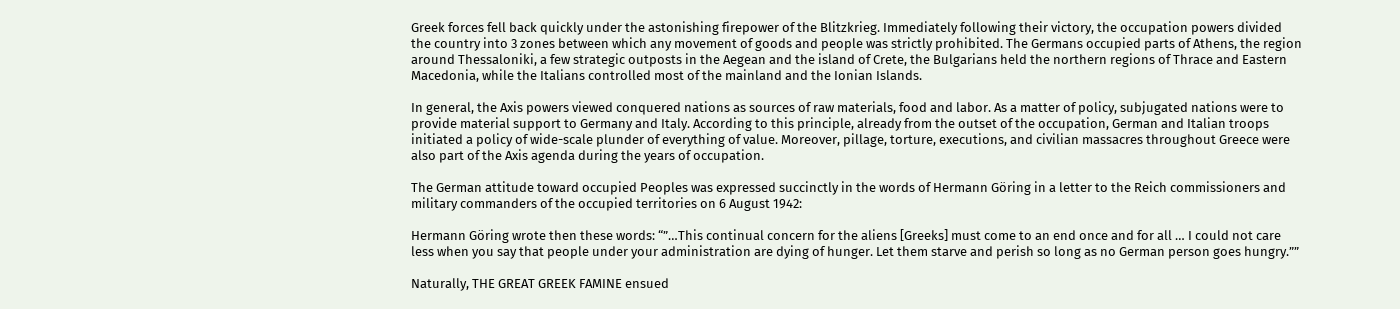Greek forces fell back quickly under the astonishing firepower of the Blitzkrieg. Immediately following their victory, the occupation powers divided the country into 3 zones between which any movement of goods and people was strictly prohibited. The Germans occupied parts of Athens, the region around Thessaloniki, a few strategic outposts in the Aegean and the island of Crete, the Bulgarians held the northern regions of Thrace and Eastern Macedonia, while the Italians controlled most of the mainland and the Ionian Islands.

In general, the Axis powers viewed conquered nations as sources of raw materials, food and labor. As a matter of policy, subjugated nations were to provide material support to Germany and Italy. According to this principle, already from the outset of the occupation, German and Italian troops initiated a policy of wide-scale plunder of everything of value. Moreover, pillage, torture, executions, and civilian massacres throughout Greece were also part of the Axis agenda during the years of occupation.

The German attitude toward occupied Peoples was expressed succinctly in the words of Hermann Göring in a letter to the Reich commissioners and military commanders of the occupied territories on 6 August 1942:

Hermann Göring wrote then these words: “”…This continual concern for the aliens [Greeks] must come to an end once and for all … I could not care less when you say that people under your administration are dying of hunger. Let them starve and perish so long as no German person goes hungry.””

Naturally, THE GREAT GREEK FAMINE ensued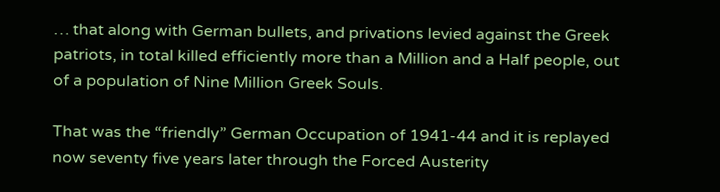… that along with German bullets, and privations levied against the Greek patriots, in total killed efficiently more than a Million and a Half people, out of a population of Nine Million Greek Souls.

That was the “friendly” German Occupation of 1941-44 and it is replayed now seventy five years later through the Forced Austerity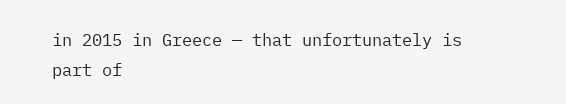in 2015 in Greece — that unfortunately is part of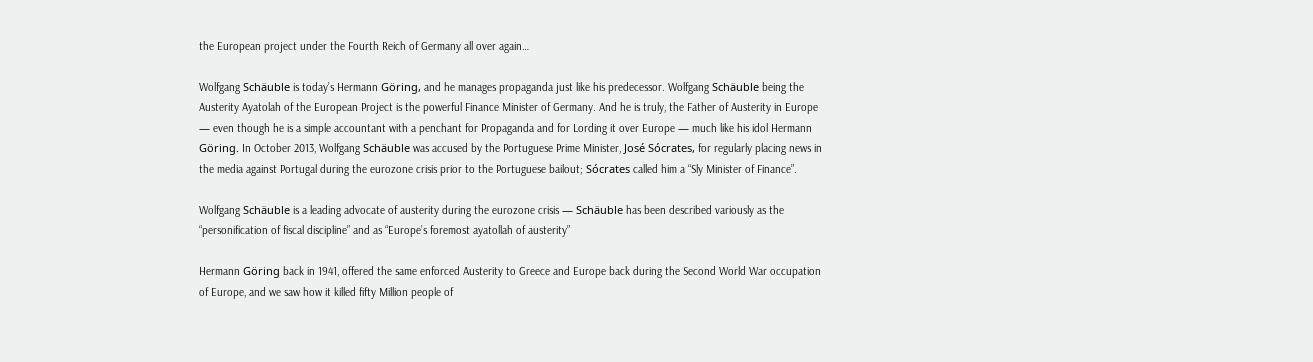the European project under the Fourth Reich of Germany all over again…

Wolfgang Schäuble is today’s Hermann Göring, and he manages propaganda just like his predecessor. Wolfgang Schäuble being the Austerity Ayatolah of the European Project is the powerful Finance Minister of Germany. And he is truly, the Father of Austerity in Europe — even though he is a simple accountant with a penchant for Propaganda and for Lording it over Europe — much like his idol Hermann Göring. In October 2013, Wolfgang Schäuble was accused by the Portuguese Prime Minister, José Sócrates, for regularly placing news in the media against Portugal during the eurozone crisis prior to the Portuguese bailout; Sócrates called him a “Sly Minister of Finance”.

Wolfgang Schäuble is a leading advocate of austerity during the eurozone crisis — Schäuble has been described variously as the “personification of fiscal discipline” and as “Europe’s foremost ayatollah of austerity”

Hermann Göring back in 1941, offered the same enforced Austerity to Greece and Europe back during the Second World War occupation of Europe, and we saw how it killed fifty Million people of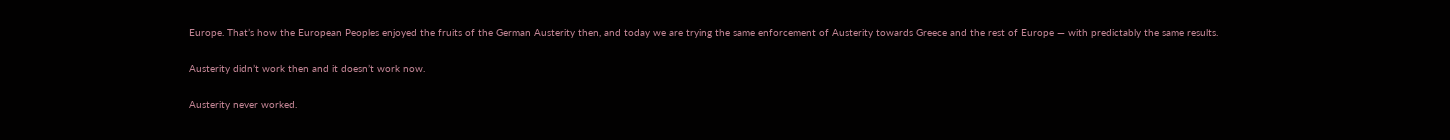Europe. That’s how the European Peoples enjoyed the fruits of the German Austerity then, and today we are trying the same enforcement of Austerity towards Greece and the rest of Europe — with predictably the same results.

Austerity didn’t work then and it doesn’t work now.

Austerity never worked.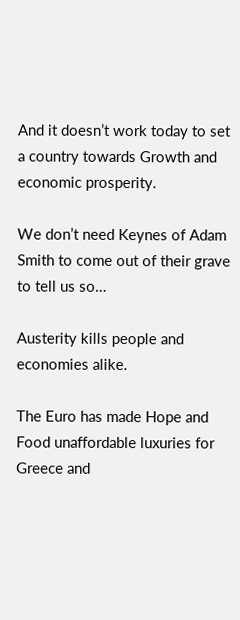And it doesn’t work today to set a country towards Growth and economic prosperity.

We don’t need Keynes of Adam Smith to come out of their grave to tell us so…

Austerity kills people and economies alike.

The Euro has made Hope and Food unaffordable luxuries for Greece and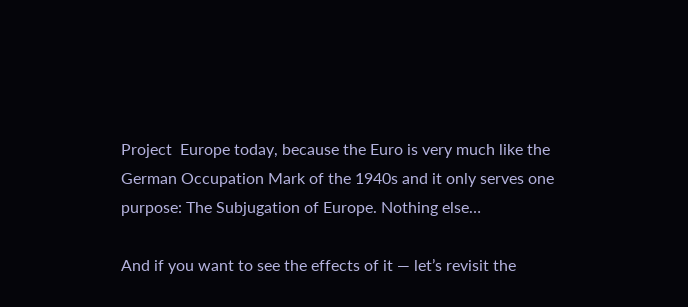Project  Europe today, because the Euro is very much like the German Occupation Mark of the 1940s and it only serves one purpose: The Subjugation of Europe. Nothing else…

And if you want to see the effects of it — let’s revisit the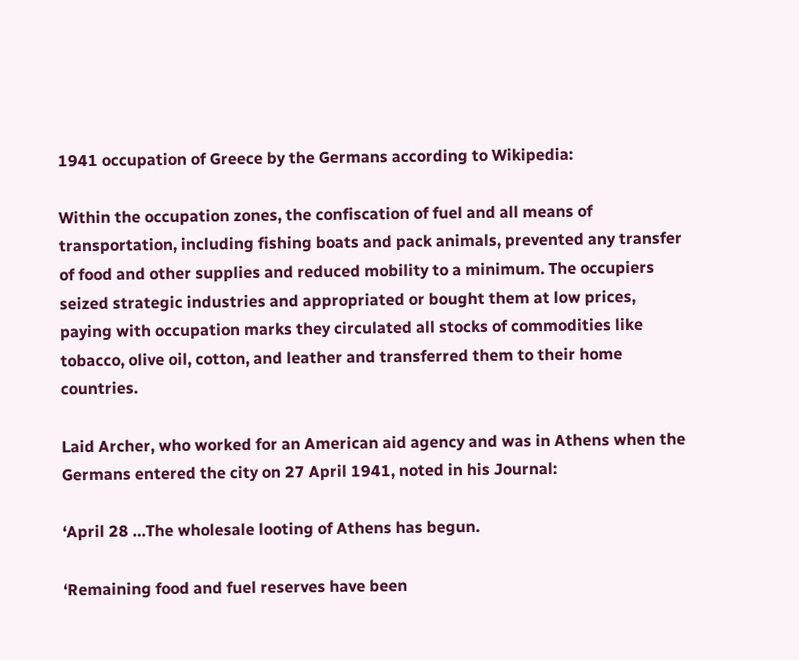1941 occupation of Greece by the Germans according to Wikipedia:

Within the occupation zones, the confiscation of fuel and all means of transportation, including fishing boats and pack animals, prevented any transfer of food and other supplies and reduced mobility to a minimum. The occupiers seized strategic industries and appropriated or bought them at low prices, paying with occupation marks they circulated all stocks of commodities like tobacco, olive oil, cotton, and leather and transferred them to their home countries.

Laid Archer, who worked for an American aid agency and was in Athens when the Germans entered the city on 27 April 1941, noted in his Journal:

‘April 28 …The wholesale looting of Athens has begun.

‘Remaining food and fuel reserves have been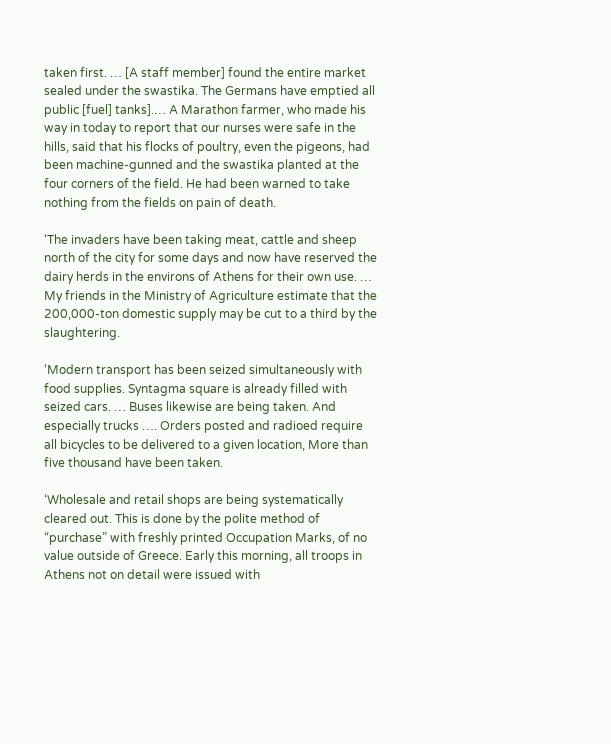taken first. … [A staff member] found the entire market sealed under the swastika. The Germans have emptied all public [fuel] tanks].… A Marathon farmer, who made his way in today to report that our nurses were safe in the hills, said that his flocks of poultry, even the pigeons, had been machine-gunned and the swastika planted at the four corners of the field. He had been warned to take nothing from the fields on pain of death.

‘The invaders have been taking meat, cattle and sheep north of the city for some days and now have reserved the dairy herds in the environs of Athens for their own use. … My friends in the Ministry of Agriculture estimate that the 200,000-ton domestic supply may be cut to a third by the slaughtering.

‘Modern transport has been seized simultaneously with food supplies. Syntagma square is already filled with seized cars. … Buses likewise are being taken. And especially trucks …. Orders posted and radioed require all bicycles to be delivered to a given location, More than five thousand have been taken.

‘Wholesale and retail shops are being systematically cleared out. This is done by the polite method of “purchase” with freshly printed Occupation Marks, of no value outside of Greece. Early this morning, all troops in Athens not on detail were issued with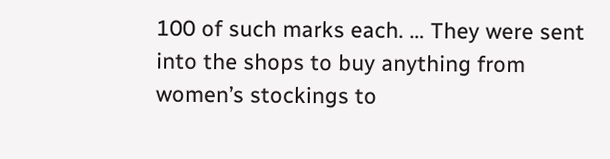100 of such marks each. … They were sent into the shops to buy anything from women’s stockings to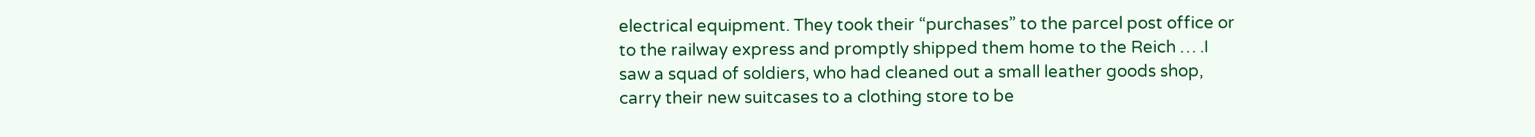electrical equipment. They took their “purchases” to the parcel post office or to the railway express and promptly shipped them home to the Reich … .I saw a squad of soldiers, who had cleaned out a small leather goods shop, carry their new suitcases to a clothing store to be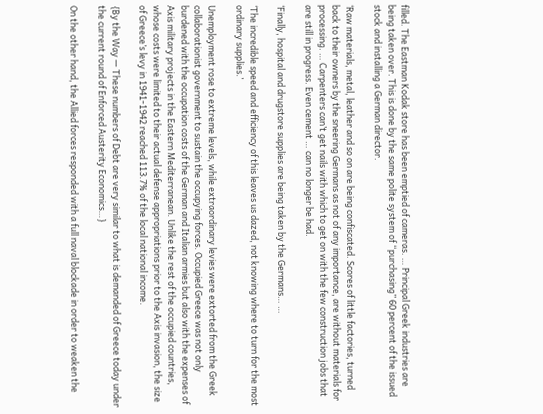filled. The Eastman Kodak store has been emptied of cameras. … Principal Greek industries are being taken over. This is done by the same polite system of “purchasing” 60 percent of the issued stock and installing a German director.

‘Raw materials, metal, leather and so on are being confiscated. Scores of little factories, turned back to their owners by the sneering Germans as not of any importance, are without materials for processing. … Carpenters can’t get nails with which to get on with the few construction jobs that are still in progress. Even cement … can no longer be had.

‘Finally, hospital and drugstore supplies are being taken by the Germans… …

‘The incredible speed and efficiency of this leaves us dazed, not knowing where to turn for the most ordinary supplies.’

Unemployment rose to extreme levels, while extraordinary levies were extorted from the Greek collaborationist government to sustain the occupying forces. Occupied Greece was not only burdened with the occupation costs of the German and Italian armies but also with the expenses of Axis military projects in the Eastern Mediterranean. Unlike the rest of the occupied countries, whose costs were limited to their actual defense appropriations prior to the Axis invasion, the size of Greece’s levy in 1941-1942 reached 113.7% of the local national income.

{By the Way — These numbers of Debt are very similar to what is demanded of Greece today under the current round of Enforced Austerity Economics…}

On the other hand, the Allied forces responded with a full naval blockade in order to weaken the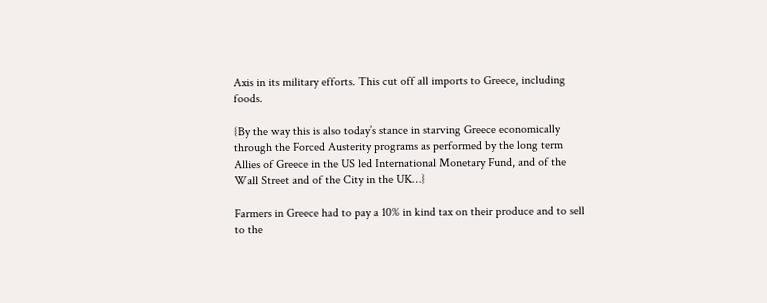Axis in its military efforts. This cut off all imports to Greece, including foods.

{By the way this is also today’s stance in starving Greece economically through the Forced Austerity programs as performed by the long term Allies of Greece in the US led International Monetary Fund, and of the Wall Street and of the City in the UK…}

Farmers in Greece had to pay a 10% in kind tax on their produce and to sell to the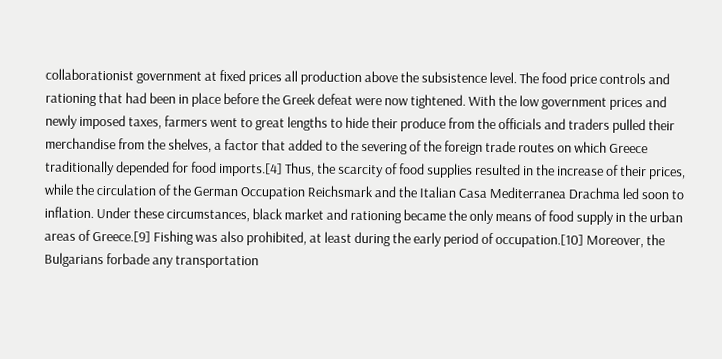collaborationist government at fixed prices all production above the subsistence level. The food price controls and rationing that had been in place before the Greek defeat were now tightened. With the low government prices and newly imposed taxes, farmers went to great lengths to hide their produce from the officials and traders pulled their merchandise from the shelves, a factor that added to the severing of the foreign trade routes on which Greece traditionally depended for food imports.[4] Thus, the scarcity of food supplies resulted in the increase of their prices, while the circulation of the German Occupation Reichsmark and the Italian Casa Mediterranea Drachma led soon to inflation. Under these circumstances, black market and rationing became the only means of food supply in the urban areas of Greece.[9] Fishing was also prohibited, at least during the early period of occupation.[10] Moreover, the Bulgarians forbade any transportation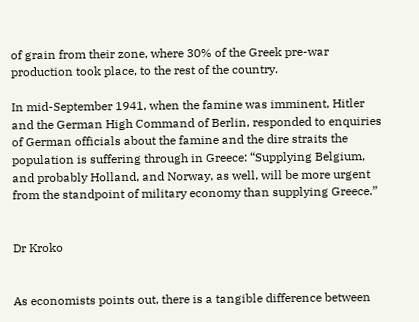of grain from their zone, where 30% of the Greek pre-war production took place, to the rest of the country.

In mid-September 1941, when the famine was imminent, Hitler and the German High Command of Berlin, responded to enquiries of German officials about the famine and the dire straits the population is suffering through in Greece: “Supplying Belgium, and probably Holland, and Norway, as well, will be more urgent from the standpoint of military economy than supplying Greece.”


Dr Kroko


As economists points out, there is a tangible difference between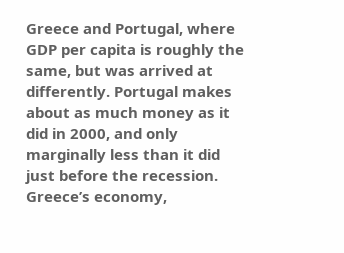Greece and Portugal, where GDP per capita is roughly the same, but was arrived at differently. Portugal makes about as much money as it did in 2000, and only marginally less than it did just before the recession. Greece’s economy,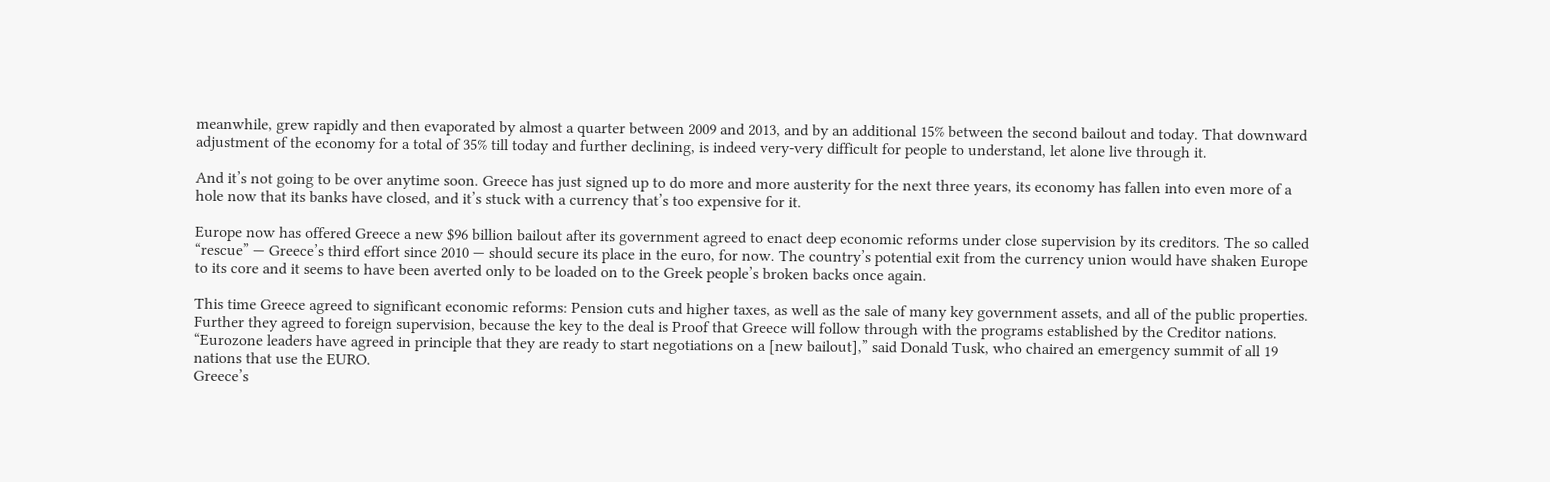meanwhile, grew rapidly and then evaporated by almost a quarter between 2009 and 2013, and by an additional 15% between the second bailout and today. That downward adjustment of the economy for a total of 35% till today and further declining, is indeed very-very difficult for people to understand, let alone live through it.

And it’s not going to be over anytime soon. Greece has just signed up to do more and more austerity for the next three years, its economy has fallen into even more of a hole now that its banks have closed, and it’s stuck with a currency that’s too expensive for it.

Europe now has offered Greece a new $96 billion bailout after its government agreed to enact deep economic reforms under close supervision by its creditors. The so called “rescue” — Greece’s third effort since 2010 — should secure its place in the euro, for now. The country’s potential exit from the currency union would have shaken Europe to its core and it seems to have been averted only to be loaded on to the Greek people’s broken backs once again.

This time Greece agreed to significant economic reforms: Pension cuts and higher taxes, as well as the sale of many key government assets, and all of the public properties. Further they agreed to foreign supervision, because the key to the deal is Proof that Greece will follow through with the programs established by the Creditor nations. “Eurozone leaders have agreed in principle that they are ready to start negotiations on a [new bailout],” said Donald Tusk, who chaired an emergency summit of all 19 nations that use the EURO.
Greece’s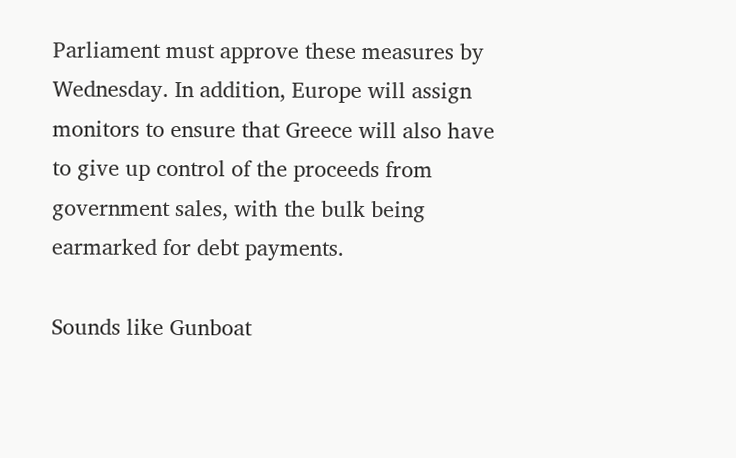Parliament must approve these measures by Wednesday. In addition, Europe will assign monitors to ensure that Greece will also have to give up control of the proceeds from government sales, with the bulk being earmarked for debt payments.

Sounds like Gunboat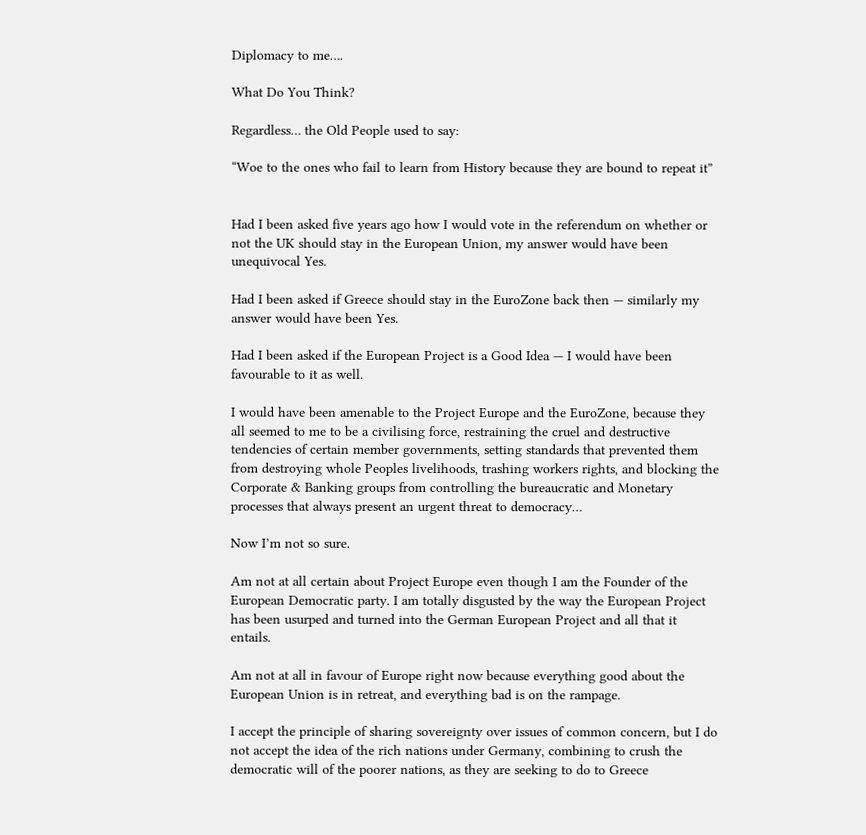Diplomacy to me….

What Do You Think?

Regardless… the Old People used to say:

“Woe to the ones who fail to learn from History because they are bound to repeat it”


Had I been asked five years ago how I would vote in the referendum on whether or not the UK should stay in the European Union, my answer would have been unequivocal Yes.

Had I been asked if Greece should stay in the EuroZone back then — similarly my answer would have been Yes.

Had I been asked if the European Project is a Good Idea — I would have been favourable to it as well.

I would have been amenable to the Project Europe and the EuroZone, because they all seemed to me to be a civilising force, restraining the cruel and destructive tendencies of certain member governments, setting standards that prevented them from destroying whole Peoples livelihoods, trashing workers rights, and blocking the Corporate & Banking groups from controlling the bureaucratic and Monetary processes that always present an urgent threat to democracy…

Now I’m not so sure.

Am not at all certain about Project Europe even though I am the Founder of the European Democratic party. I am totally disgusted by the way the European Project has been usurped and turned into the German European Project and all that it entails.

Am not at all in favour of Europe right now because everything good about the European Union is in retreat, and everything bad is on the rampage.

I accept the principle of sharing sovereignty over issues of common concern, but I do not accept the idea of the rich nations under Germany, combining to crush the democratic will of the poorer nations, as they are seeking to do to Greece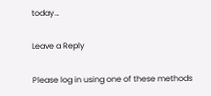today…

Leave a Reply

Please log in using one of these methods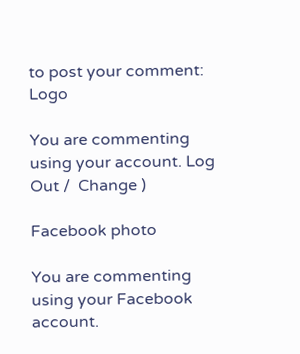to post your comment: Logo

You are commenting using your account. Log Out /  Change )

Facebook photo

You are commenting using your Facebook account.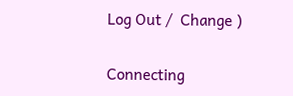Log Out /  Change )

Connecting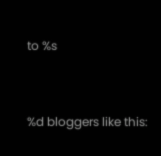to %s


%d bloggers like this: